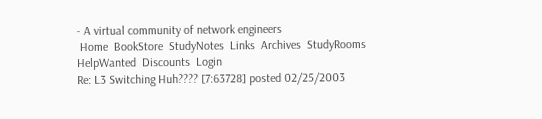- A virtual community of network engineers
 Home  BookStore  StudyNotes  Links  Archives  StudyRooms  HelpWanted  Discounts  Login
Re: L3 Switching Huh???? [7:63728] posted 02/25/2003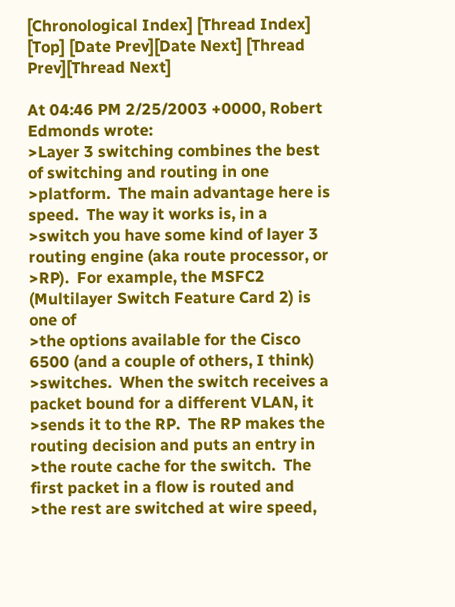[Chronological Index] [Thread Index] [Top] [Date Prev][Date Next] [Thread Prev][Thread Next]

At 04:46 PM 2/25/2003 +0000, Robert Edmonds wrote:
>Layer 3 switching combines the best of switching and routing in one
>platform.  The main advantage here is speed.  The way it works is, in a
>switch you have some kind of layer 3 routing engine (aka route processor, or
>RP).  For example, the MSFC2 (Multilayer Switch Feature Card 2) is one of
>the options available for the Cisco 6500 (and a couple of others, I think)
>switches.  When the switch receives a packet bound for a different VLAN, it
>sends it to the RP.  The RP makes the routing decision and puts an entry in
>the route cache for the switch.  The first packet in a flow is routed and
>the rest are switched at wire speed,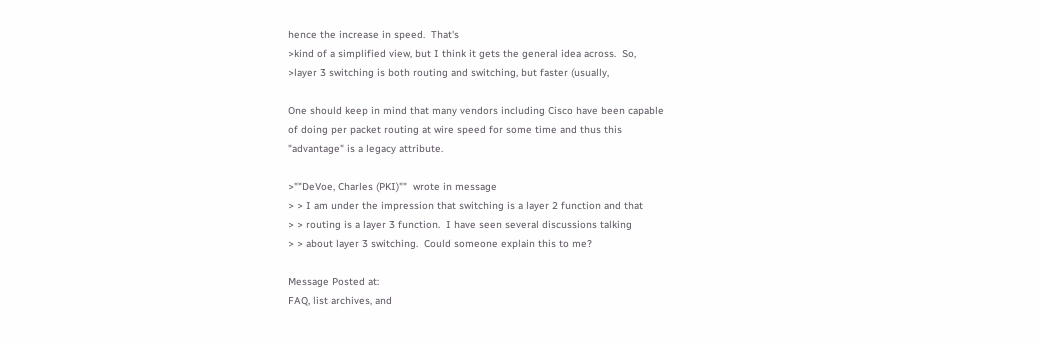hence the increase in speed.  That's
>kind of a simplified view, but I think it gets the general idea across.  So,
>layer 3 switching is both routing and switching, but faster (usually,

One should keep in mind that many vendors including Cisco have been capable
of doing per packet routing at wire speed for some time and thus this
"advantage" is a legacy attribute.

>""DeVoe, Charles (PKI)""  wrote in message
> > I am under the impression that switching is a layer 2 function and that
> > routing is a layer 3 function.  I have seen several discussions talking
> > about layer 3 switching.  Could someone explain this to me?

Message Posted at:
FAQ, list archives, and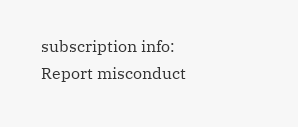subscription info:
Report misconduct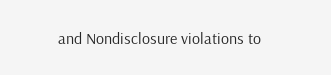and Nondisclosure violations to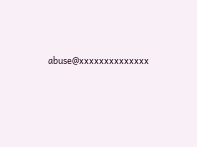abuse@xxxxxxxxxxxxxx